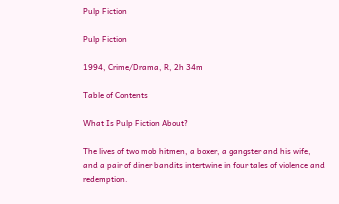Pulp Fiction

Pulp Fiction

1994, Crime/Drama, R, 2h 34m

Table of Contents

What Is Pulp Fiction About?

The lives of two mob hitmen, a boxer, a gangster and his wife, and a pair of diner bandits intertwine in four tales of violence and redemption.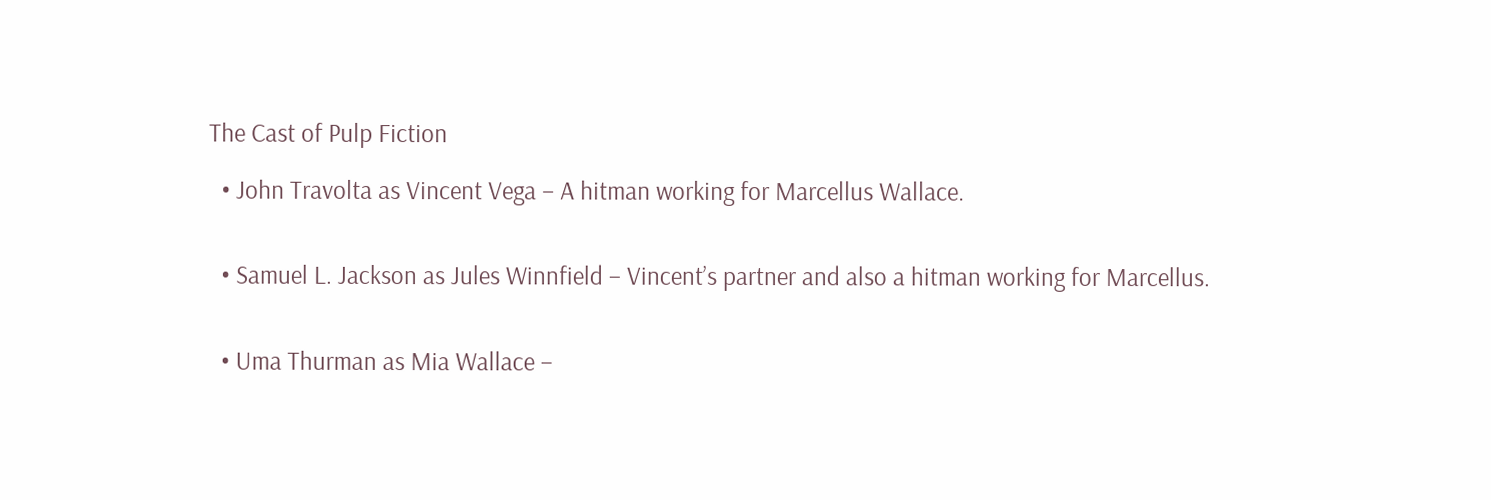The Cast of Pulp Fiction

  • John Travolta as Vincent Vega – A hitman working for Marcellus Wallace.


  • Samuel L. Jackson as Jules Winnfield – Vincent’s partner and also a hitman working for Marcellus.


  • Uma Thurman as Mia Wallace –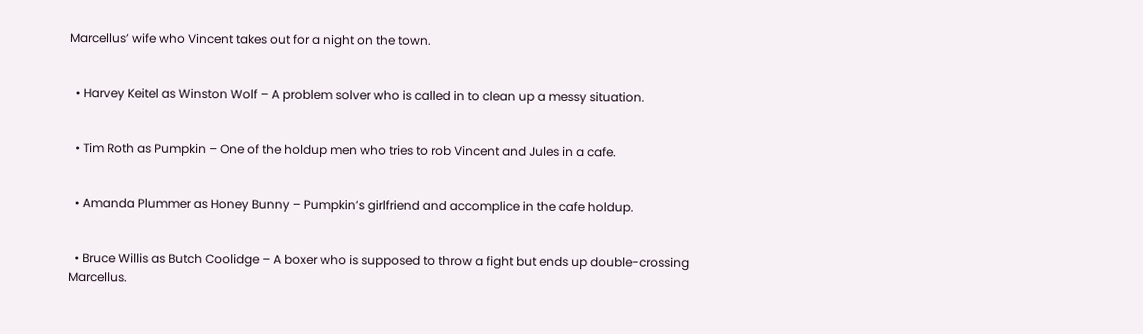Marcellus’ wife who Vincent takes out for a night on the town.


  • Harvey Keitel as Winston Wolf – A problem solver who is called in to clean up a messy situation.


  • Tim Roth as Pumpkin – One of the holdup men who tries to rob Vincent and Jules in a cafe.


  • Amanda Plummer as Honey Bunny – Pumpkin’s girlfriend and accomplice in the cafe holdup.


  • Bruce Willis as Butch Coolidge – A boxer who is supposed to throw a fight but ends up double-crossing Marcellus.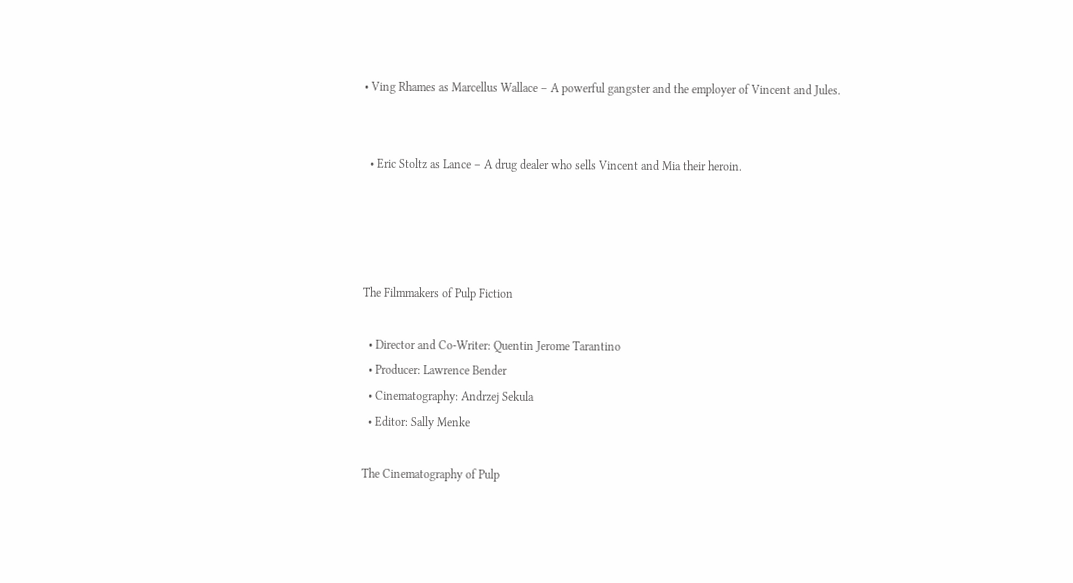• Ving Rhames as Marcellus Wallace – A powerful gangster and the employer of Vincent and Jules.


  • Eric Stoltz as Lance – A drug dealer who sells Vincent and Mia their heroin.




The Filmmakers of Pulp Fiction

  • Director and Co-Writer: Quentin Jerome Tarantino
  • Producer: Lawrence Bender
  • Cinematography: Andrzej Sekula
  • Editor: Sally Menke

The Cinematography of Pulp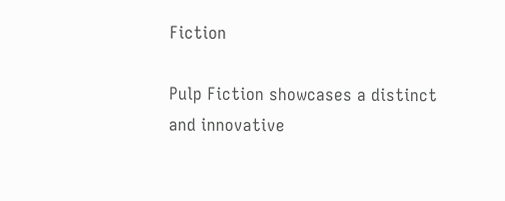Fiction

Pulp Fiction showcases a distinct and innovative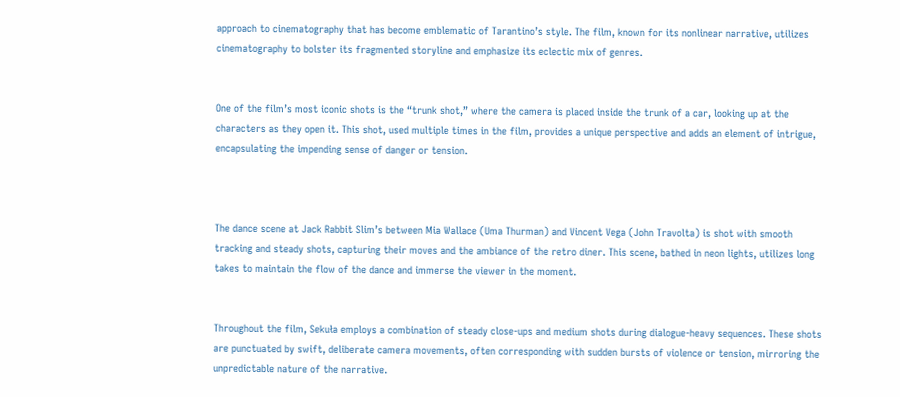approach to cinematography that has become emblematic of Tarantino’s style. The film, known for its nonlinear narrative, utilizes cinematography to bolster its fragmented storyline and emphasize its eclectic mix of genres.


One of the film’s most iconic shots is the “trunk shot,” where the camera is placed inside the trunk of a car, looking up at the characters as they open it. This shot, used multiple times in the film, provides a unique perspective and adds an element of intrigue, encapsulating the impending sense of danger or tension.



The dance scene at Jack Rabbit Slim’s between Mia Wallace (Uma Thurman) and Vincent Vega (John Travolta) is shot with smooth tracking and steady shots, capturing their moves and the ambiance of the retro diner. This scene, bathed in neon lights, utilizes long takes to maintain the flow of the dance and immerse the viewer in the moment.


Throughout the film, Sekuła employs a combination of steady close-ups and medium shots during dialogue-heavy sequences. These shots are punctuated by swift, deliberate camera movements, often corresponding with sudden bursts of violence or tension, mirroring the unpredictable nature of the narrative.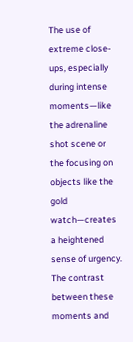The use of extreme close-ups, especially during intense moments—like the adrenaline shot scene or the focusing on objects like the gold watch—creates a heightened sense of urgency. The contrast between these moments and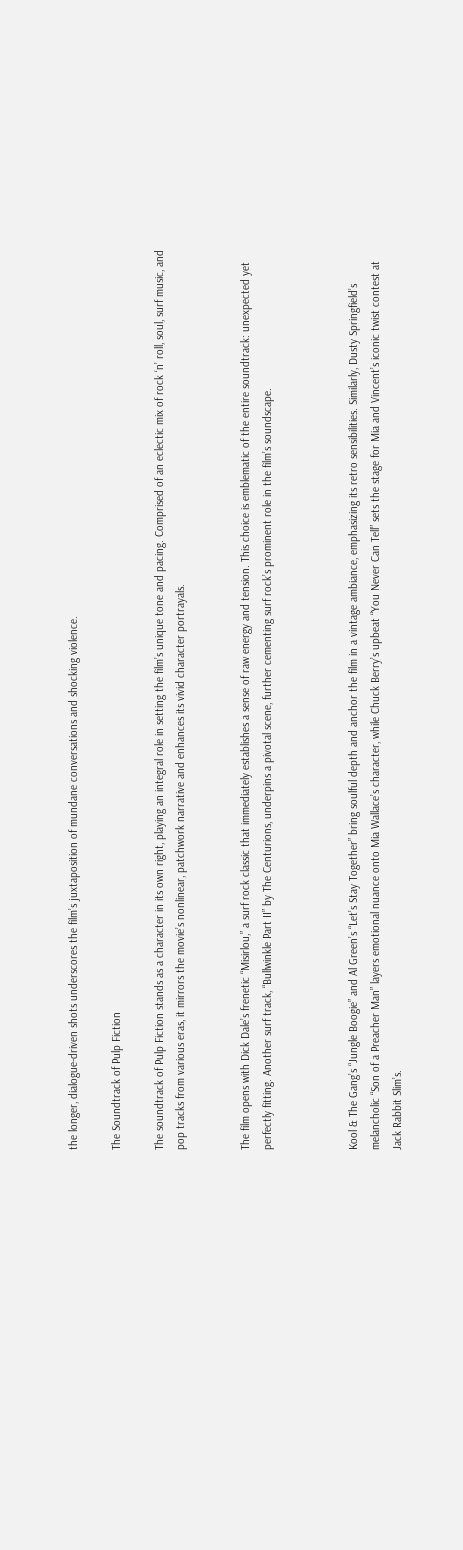the longer, dialogue-driven shots underscores the film’s juxtaposition of mundane conversations and shocking violence.

The Soundtrack of Pulp Fiction

The soundtrack of Pulp Fiction stands as a character in its own right, playing an integral role in setting the film’s unique tone and pacing. Comprised of an eclectic mix of rock ‘n’ roll, soul, surf music, and pop tracks from various eras, it mirrors the movie’s nonlinear, patchwork narrative and enhances its vivid character portrayals.


The film opens with Dick Dale’s frenetic “Misirlou,” a surf rock classic that immediately establishes a sense of raw energy and tension. This choice is emblematic of the entire soundtrack: unexpected yet perfectly fitting. Another surf track, “Bullwinkle Part II” by The Centurions, underpins a pivotal scene, further cementing surf rock’s prominent role in the film’s soundscape.



Kool & The Gang’s “Jungle Boogie” and Al Green’s “Let’s Stay Together” bring soulful depth and anchor the film in a vintage ambiance, emphasizing its retro sensibilities. Similarly, Dusty Springfield’s melancholic “Son of a Preacher Man” layers emotional nuance onto Mia Wallace’s character, while Chuck Berry’s upbeat “You Never Can Tell” sets the stage for Mia and Vincent’s iconic twist contest at Jack Rabbit Slim’s.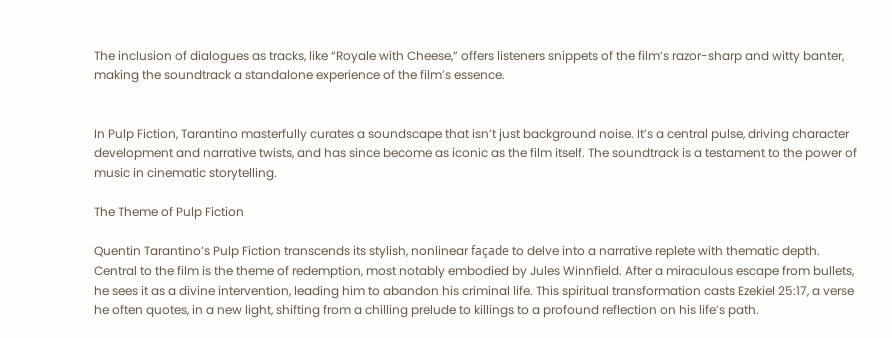The inclusion of dialogues as tracks, like “Royale with Cheese,” offers listeners snippets of the film’s razor-sharp and witty banter, making the soundtrack a standalone experience of the film’s essence.


In Pulp Fiction, Tarantino masterfully curates a soundscape that isn’t just background noise. It’s a central pulse, driving character development and narrative twists, and has since become as iconic as the film itself. The soundtrack is a testament to the power of music in cinematic storytelling.

The Theme of Pulp Fiction

Quentin Tarantino’s Pulp Fiction transcends its stylish, nonlinear façade to delve into a narrative replete with thematic depth. Central to the film is the theme of redemption, most notably embodied by Jules Winnfield. After a miraculous escape from bullets, he sees it as a divine intervention, leading him to abandon his criminal life. This spiritual transformation casts Ezekiel 25:17, a verse he often quotes, in a new light, shifting from a chilling prelude to killings to a profound reflection on his life’s path.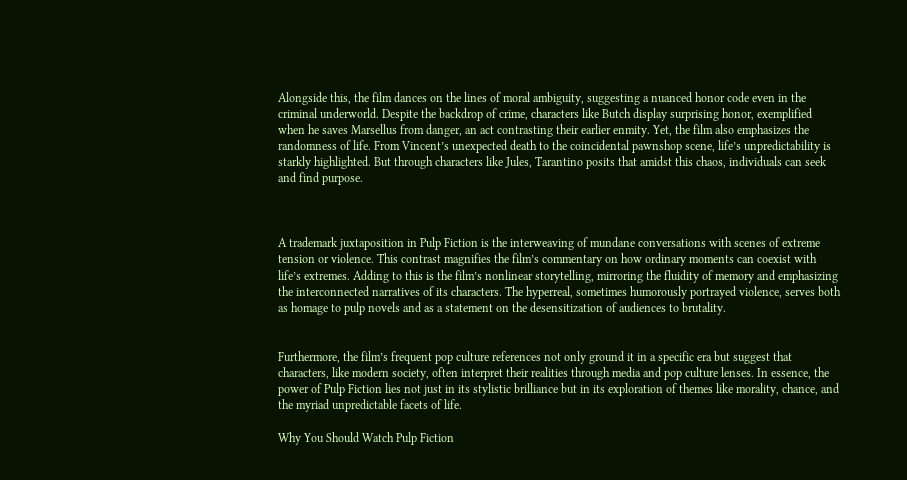Alongside this, the film dances on the lines of moral ambiguity, suggesting a nuanced honor code even in the criminal underworld. Despite the backdrop of crime, characters like Butch display surprising honor, exemplified when he saves Marsellus from danger, an act contrasting their earlier enmity. Yet, the film also emphasizes the randomness of life. From Vincent’s unexpected death to the coincidental pawnshop scene, life’s unpredictability is starkly highlighted. But through characters like Jules, Tarantino posits that amidst this chaos, individuals can seek and find purpose.



A trademark juxtaposition in Pulp Fiction is the interweaving of mundane conversations with scenes of extreme tension or violence. This contrast magnifies the film’s commentary on how ordinary moments can coexist with life’s extremes. Adding to this is the film’s nonlinear storytelling, mirroring the fluidity of memory and emphasizing the interconnected narratives of its characters. The hyperreal, sometimes humorously portrayed violence, serves both as homage to pulp novels and as a statement on the desensitization of audiences to brutality.


Furthermore, the film’s frequent pop culture references not only ground it in a specific era but suggest that characters, like modern society, often interpret their realities through media and pop culture lenses. In essence, the power of Pulp Fiction lies not just in its stylistic brilliance but in its exploration of themes like morality, chance, and the myriad unpredictable facets of life.

Why You Should Watch Pulp Fiction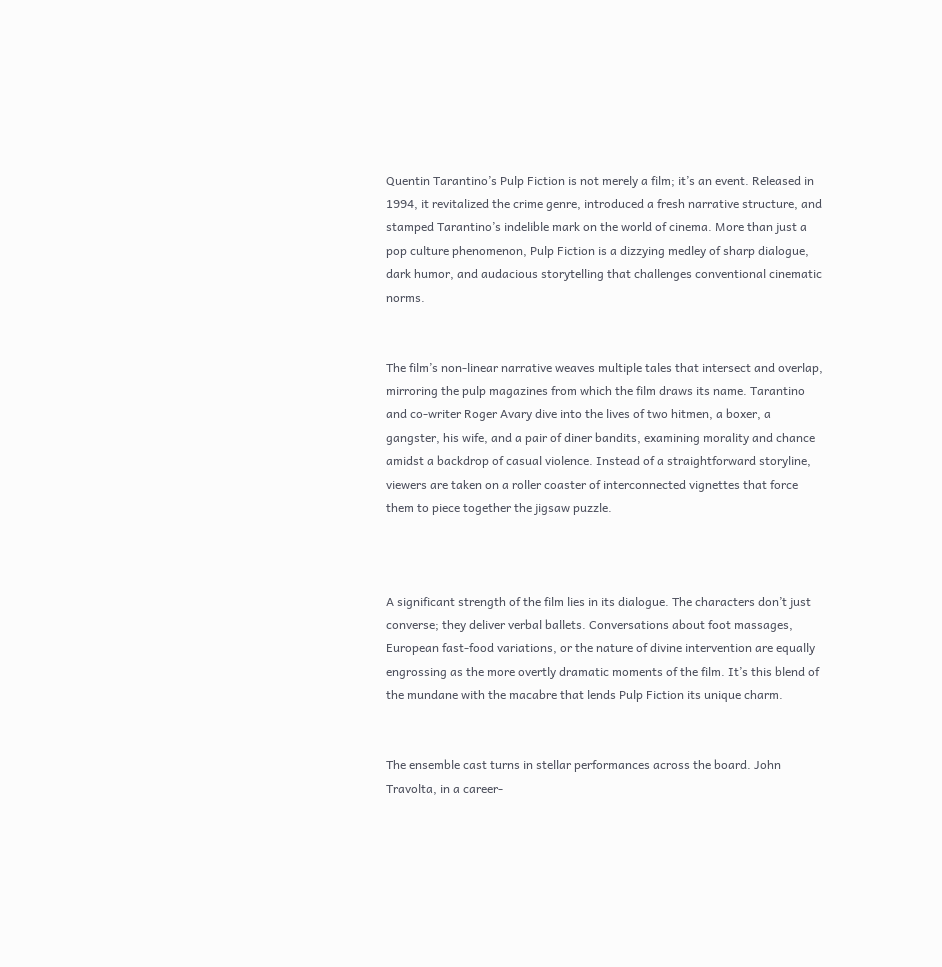Quentin Tarantino’s Pulp Fiction is not merely a film; it’s an event. Released in 1994, it revitalized the crime genre, introduced a fresh narrative structure, and stamped Tarantino’s indelible mark on the world of cinema. More than just a pop culture phenomenon, Pulp Fiction is a dizzying medley of sharp dialogue, dark humor, and audacious storytelling that challenges conventional cinematic norms.


The film’s non-linear narrative weaves multiple tales that intersect and overlap, mirroring the pulp magazines from which the film draws its name. Tarantino and co-writer Roger Avary dive into the lives of two hitmen, a boxer, a gangster, his wife, and a pair of diner bandits, examining morality and chance amidst a backdrop of casual violence. Instead of a straightforward storyline, viewers are taken on a roller coaster of interconnected vignettes that force them to piece together the jigsaw puzzle.



A significant strength of the film lies in its dialogue. The characters don’t just converse; they deliver verbal ballets. Conversations about foot massages, European fast-food variations, or the nature of divine intervention are equally engrossing as the more overtly dramatic moments of the film. It’s this blend of the mundane with the macabre that lends Pulp Fiction its unique charm.


The ensemble cast turns in stellar performances across the board. John Travolta, in a career-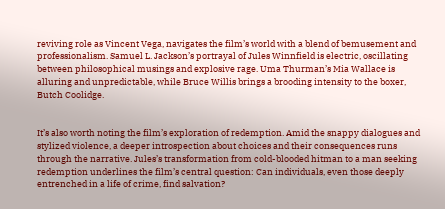reviving role as Vincent Vega, navigates the film’s world with a blend of bemusement and professionalism. Samuel L. Jackson’s portrayal of Jules Winnfield is electric, oscillating between philosophical musings and explosive rage. Uma Thurman’s Mia Wallace is alluring and unpredictable, while Bruce Willis brings a brooding intensity to the boxer, Butch Coolidge.


It’s also worth noting the film’s exploration of redemption. Amid the snappy dialogues and stylized violence, a deeper introspection about choices and their consequences runs through the narrative. Jules’s transformation from cold-blooded hitman to a man seeking redemption underlines the film’s central question: Can individuals, even those deeply entrenched in a life of crime, find salvation?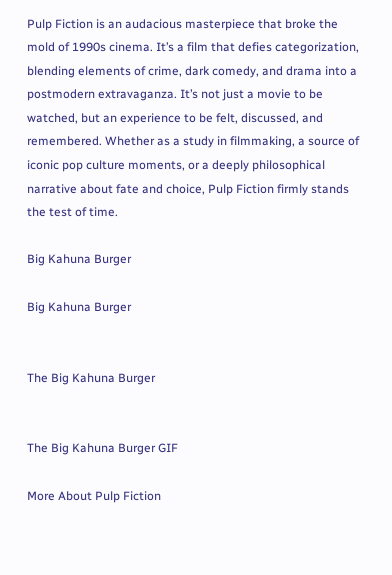Pulp Fiction is an audacious masterpiece that broke the mold of 1990s cinema. It’s a film that defies categorization, blending elements of crime, dark comedy, and drama into a postmodern extravaganza. It’s not just a movie to be watched, but an experience to be felt, discussed, and remembered. Whether as a study in filmmaking, a source of iconic pop culture moments, or a deeply philosophical narrative about fate and choice, Pulp Fiction firmly stands the test of time.

Big Kahuna Burger

Big Kahuna Burger


The Big Kahuna Burger


The Big Kahuna Burger GIF

More About Pulp Fiction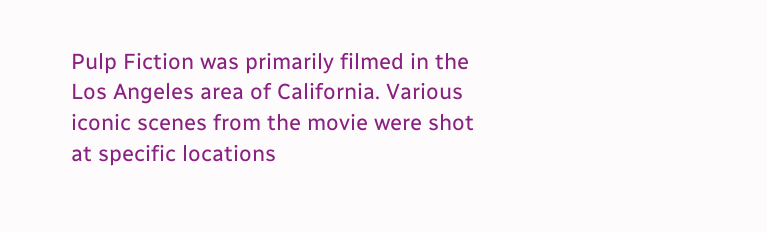Pulp Fiction was primarily filmed in the Los Angeles area of California. Various iconic scenes from the movie were shot at specific locations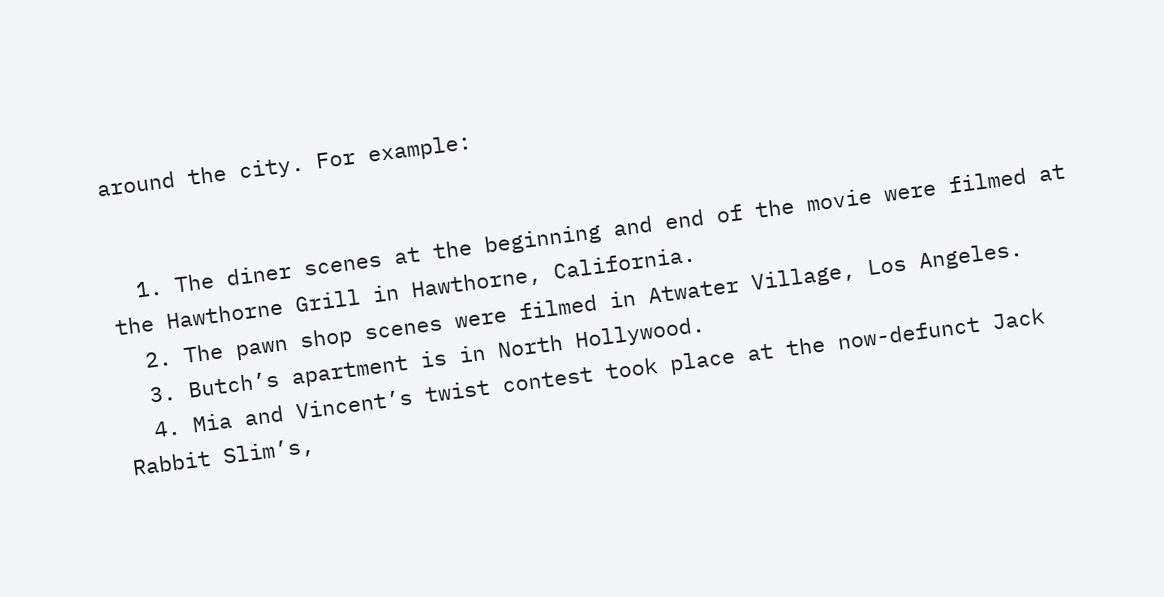around the city. For example:


  1. The diner scenes at the beginning and end of the movie were filmed at the Hawthorne Grill in Hawthorne, California.
  2. The pawn shop scenes were filmed in Atwater Village, Los Angeles.
  3. Butch’s apartment is in North Hollywood.
  4. Mia and Vincent’s twist contest took place at the now-defunct Jack Rabbit Slim’s,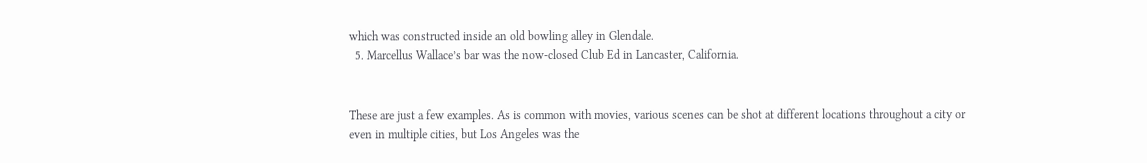which was constructed inside an old bowling alley in Glendale.
  5. Marcellus Wallace’s bar was the now-closed Club Ed in Lancaster, California.


These are just a few examples. As is common with movies, various scenes can be shot at different locations throughout a city or even in multiple cities, but Los Angeles was the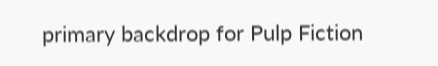primary backdrop for Pulp Fiction